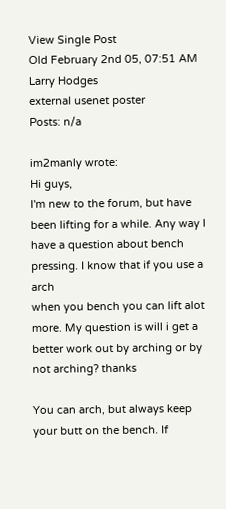View Single Post
Old February 2nd 05, 07:51 AM
Larry Hodges
external usenet poster
Posts: n/a

im2manly wrote:
Hi guys,
I'm new to the forum, but have been lifting for a while. Any way I
have a question about bench pressing. I know that if you use a arch
when you bench you can lift alot more. My question is will i get a
better work out by arching or by not arching? thanks

You can arch, but always keep your butt on the bench. If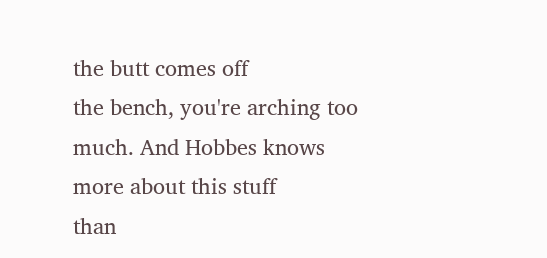the butt comes off
the bench, you're arching too much. And Hobbes knows more about this stuff
than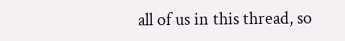all of us in this thread, so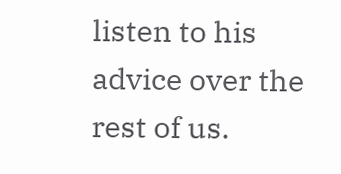listen to his advice over the rest of us.